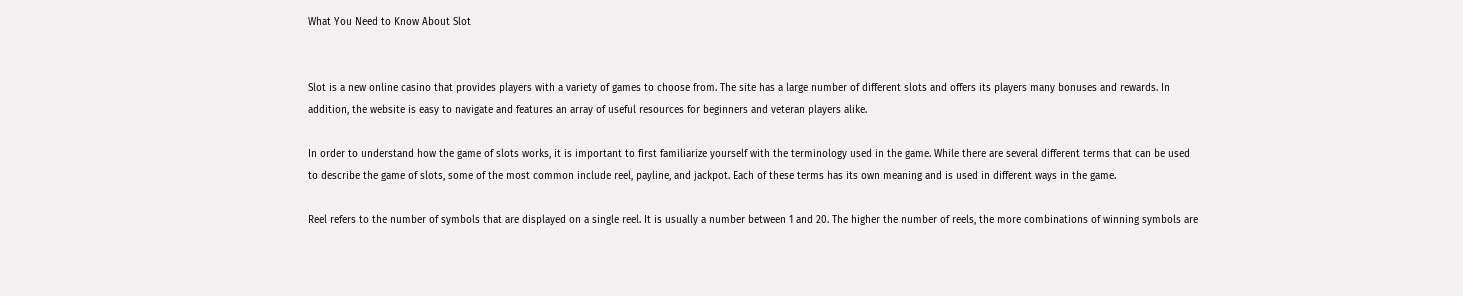What You Need to Know About Slot


Slot is a new online casino that provides players with a variety of games to choose from. The site has a large number of different slots and offers its players many bonuses and rewards. In addition, the website is easy to navigate and features an array of useful resources for beginners and veteran players alike.

In order to understand how the game of slots works, it is important to first familiarize yourself with the terminology used in the game. While there are several different terms that can be used to describe the game of slots, some of the most common include reel, payline, and jackpot. Each of these terms has its own meaning and is used in different ways in the game.

Reel refers to the number of symbols that are displayed on a single reel. It is usually a number between 1 and 20. The higher the number of reels, the more combinations of winning symbols are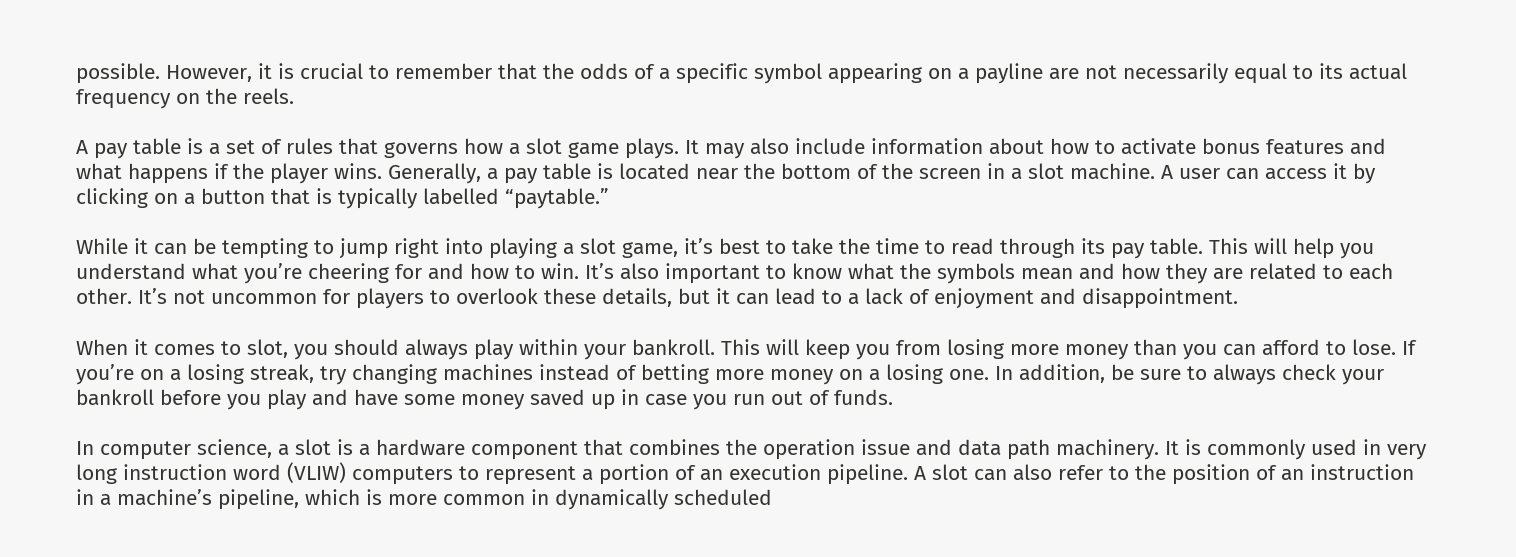possible. However, it is crucial to remember that the odds of a specific symbol appearing on a payline are not necessarily equal to its actual frequency on the reels.

A pay table is a set of rules that governs how a slot game plays. It may also include information about how to activate bonus features and what happens if the player wins. Generally, a pay table is located near the bottom of the screen in a slot machine. A user can access it by clicking on a button that is typically labelled “paytable.”

While it can be tempting to jump right into playing a slot game, it’s best to take the time to read through its pay table. This will help you understand what you’re cheering for and how to win. It’s also important to know what the symbols mean and how they are related to each other. It’s not uncommon for players to overlook these details, but it can lead to a lack of enjoyment and disappointment.

When it comes to slot, you should always play within your bankroll. This will keep you from losing more money than you can afford to lose. If you’re on a losing streak, try changing machines instead of betting more money on a losing one. In addition, be sure to always check your bankroll before you play and have some money saved up in case you run out of funds.

In computer science, a slot is a hardware component that combines the operation issue and data path machinery. It is commonly used in very long instruction word (VLIW) computers to represent a portion of an execution pipeline. A slot can also refer to the position of an instruction in a machine’s pipeline, which is more common in dynamically scheduled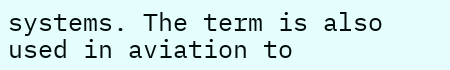systems. The term is also used in aviation to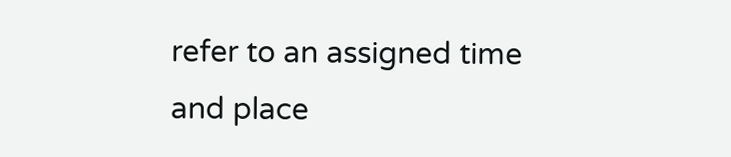refer to an assigned time and place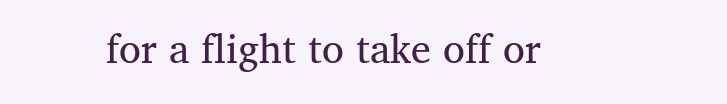for a flight to take off or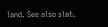land. See also slat.